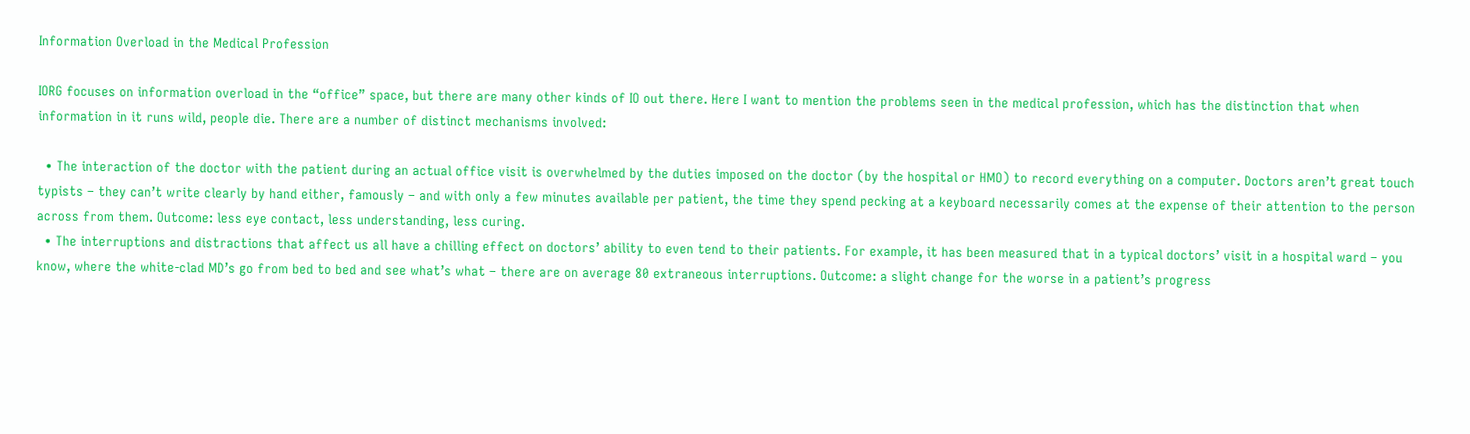Information Overload in the Medical Profession

IORG focuses on information overload in the “office” space, but there are many other kinds of IO out there. Here I want to mention the problems seen in the medical profession, which has the distinction that when information in it runs wild, people die. There are a number of distinct mechanisms involved:

  • The interaction of the doctor with the patient during an actual office visit is overwhelmed by the duties imposed on the doctor (by the hospital or HMO) to record everything on a computer. Doctors aren’t great touch typists – they can’t write clearly by hand either, famously – and with only a few minutes available per patient, the time they spend pecking at a keyboard necessarily comes at the expense of their attention to the person across from them. Outcome: less eye contact, less understanding, less curing.
  • The interruptions and distractions that affect us all have a chilling effect on doctors’ ability to even tend to their patients. For example, it has been measured that in a typical doctors’ visit in a hospital ward – you know, where the white-clad MD’s go from bed to bed and see what’s what – there are on average 80 extraneous interruptions. Outcome: a slight change for the worse in a patient’s progress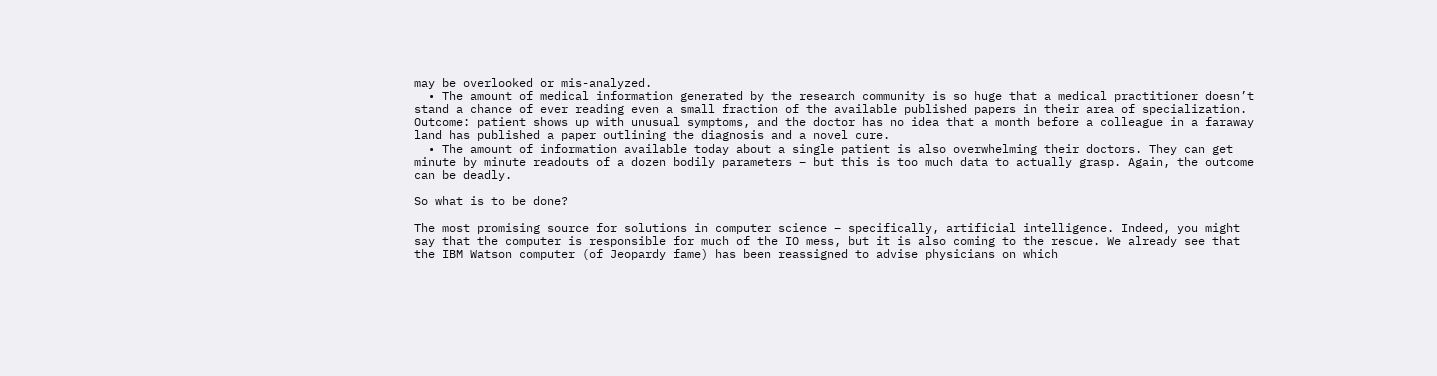may be overlooked or mis-analyzed.
  • The amount of medical information generated by the research community is so huge that a medical practitioner doesn’t stand a chance of ever reading even a small fraction of the available published papers in their area of specialization. Outcome: patient shows up with unusual symptoms, and the doctor has no idea that a month before a colleague in a faraway land has published a paper outlining the diagnosis and a novel cure.
  • The amount of information available today about a single patient is also overwhelming their doctors. They can get minute by minute readouts of a dozen bodily parameters – but this is too much data to actually grasp. Again, the outcome can be deadly.

So what is to be done?

The most promising source for solutions in computer science – specifically, artificial intelligence. Indeed, you might say that the computer is responsible for much of the IO mess, but it is also coming to the rescue. We already see that the IBM Watson computer (of Jeopardy fame) has been reassigned to advise physicians on which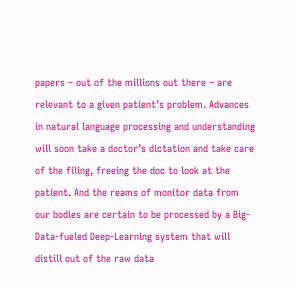papers – out of the millions out there – are relevant to a given patient’s problem. Advances in natural language processing and understanding will soon take a doctor’s dictation and take care of the filing, freeing the doc to look at the patient. And the reams of monitor data from our bodies are certain to be processed by a Big-Data-fueled Deep-Learning system that will distill out of the raw data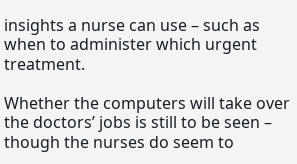insights a nurse can use – such as when to administer which urgent treatment.

Whether the computers will take over the doctors’ jobs is still to be seen – though the nurses do seem to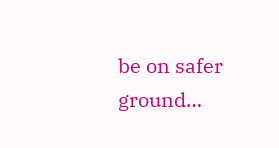be on safer ground…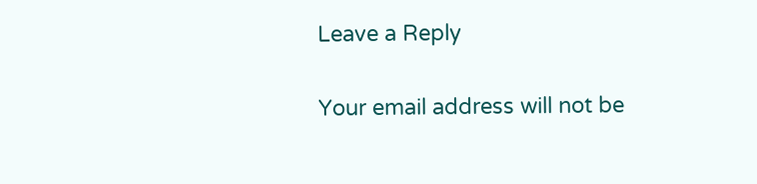Leave a Reply

Your email address will not be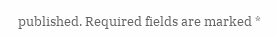published. Required fields are marked *